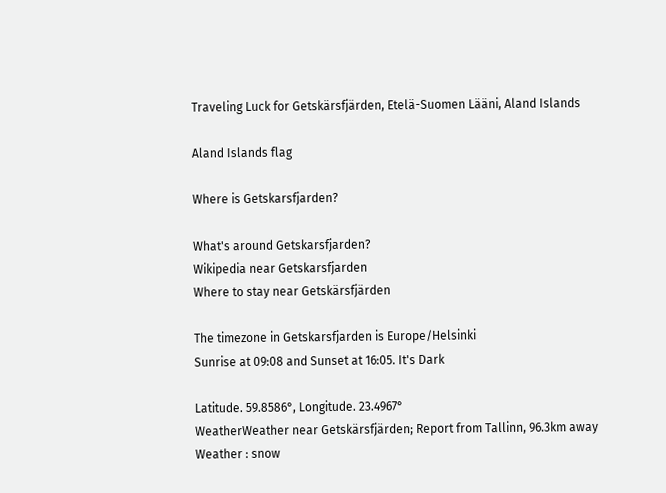Traveling Luck for Getskärsfjärden, Etelä-Suomen Lääni, Aland Islands

Aland Islands flag

Where is Getskarsfjarden?

What's around Getskarsfjarden?
Wikipedia near Getskarsfjarden
Where to stay near Getskärsfjärden

The timezone in Getskarsfjarden is Europe/Helsinki
Sunrise at 09:08 and Sunset at 16:05. It's Dark

Latitude. 59.8586°, Longitude. 23.4967°
WeatherWeather near Getskärsfjärden; Report from Tallinn, 96.3km away
Weather : snow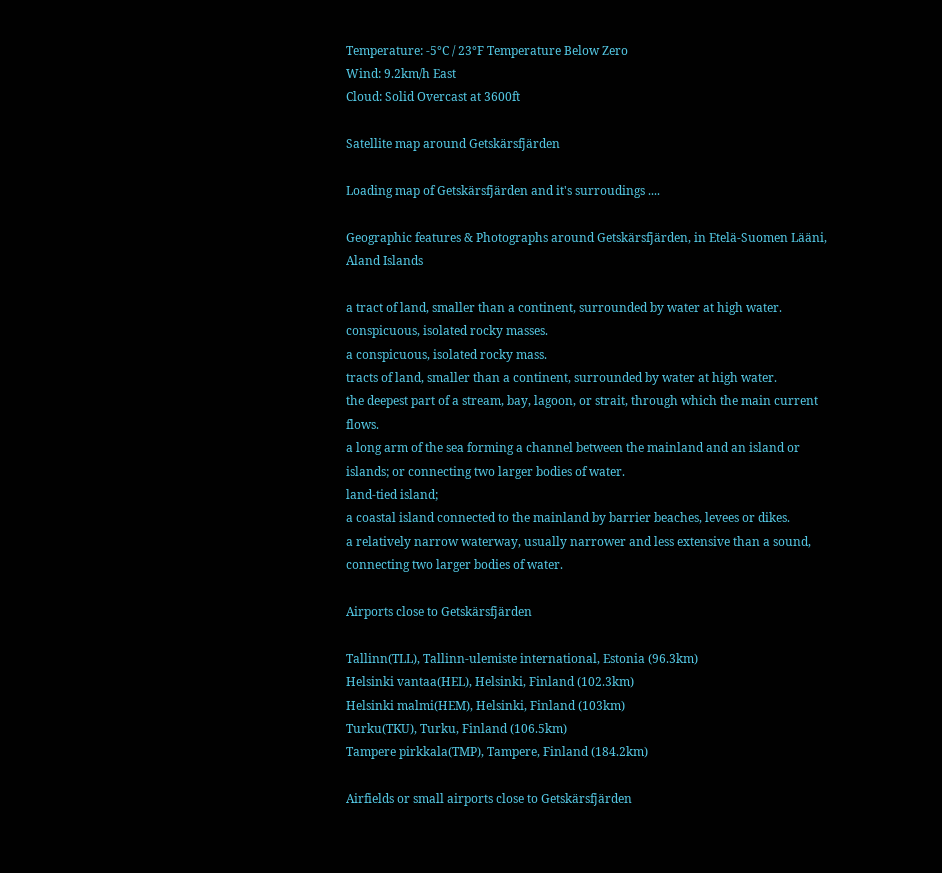Temperature: -5°C / 23°F Temperature Below Zero
Wind: 9.2km/h East
Cloud: Solid Overcast at 3600ft

Satellite map around Getskärsfjärden

Loading map of Getskärsfjärden and it's surroudings ....

Geographic features & Photographs around Getskärsfjärden, in Etelä-Suomen Lääni, Aland Islands

a tract of land, smaller than a continent, surrounded by water at high water.
conspicuous, isolated rocky masses.
a conspicuous, isolated rocky mass.
tracts of land, smaller than a continent, surrounded by water at high water.
the deepest part of a stream, bay, lagoon, or strait, through which the main current flows.
a long arm of the sea forming a channel between the mainland and an island or islands; or connecting two larger bodies of water.
land-tied island;
a coastal island connected to the mainland by barrier beaches, levees or dikes.
a relatively narrow waterway, usually narrower and less extensive than a sound, connecting two larger bodies of water.

Airports close to Getskärsfjärden

Tallinn(TLL), Tallinn-ulemiste international, Estonia (96.3km)
Helsinki vantaa(HEL), Helsinki, Finland (102.3km)
Helsinki malmi(HEM), Helsinki, Finland (103km)
Turku(TKU), Turku, Finland (106.5km)
Tampere pirkkala(TMP), Tampere, Finland (184.2km)

Airfields or small airports close to Getskärsfjärden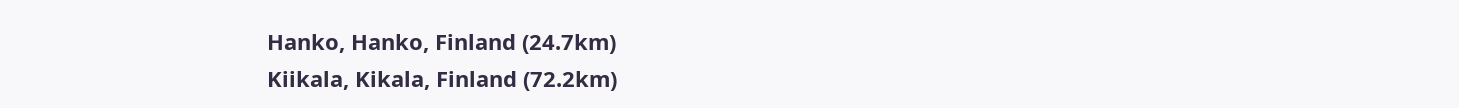Hanko, Hanko, Finland (24.7km)
Kiikala, Kikala, Finland (72.2km)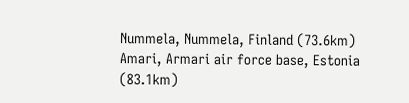Nummela, Nummela, Finland (73.6km)
Amari, Armari air force base, Estonia (83.1km)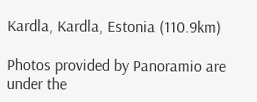Kardla, Kardla, Estonia (110.9km)

Photos provided by Panoramio are under the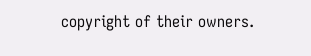copyright of their owners.